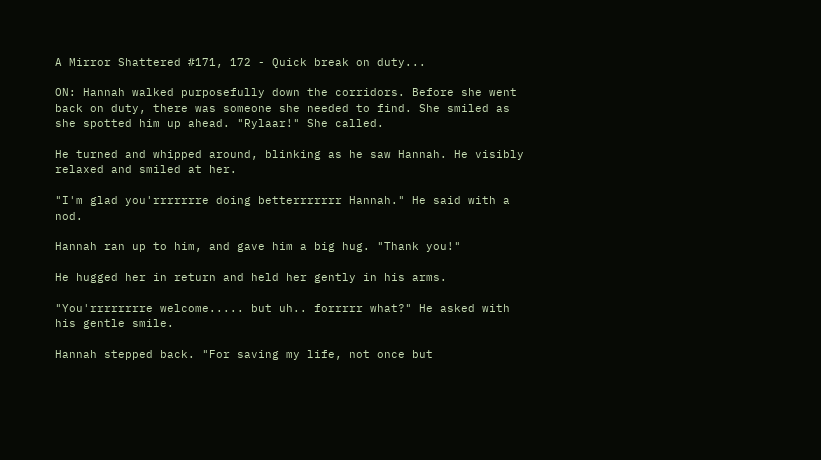A Mirror Shattered #171, 172 - Quick break on duty...

ON: Hannah walked purposefully down the corridors. Before she went back on duty, there was someone she needed to find. She smiled as she spotted him up ahead. "Rylaar!" She called.

He turned and whipped around, blinking as he saw Hannah. He visibly relaxed and smiled at her.

"I'm glad you'rrrrrrre doing betterrrrrrr Hannah." He said with a nod.

Hannah ran up to him, and gave him a big hug. "Thank you!"

He hugged her in return and held her gently in his arms.

"You'rrrrrrrre welcome..... but uh.. forrrrr what?" He asked with his gentle smile.

Hannah stepped back. "For saving my life, not once but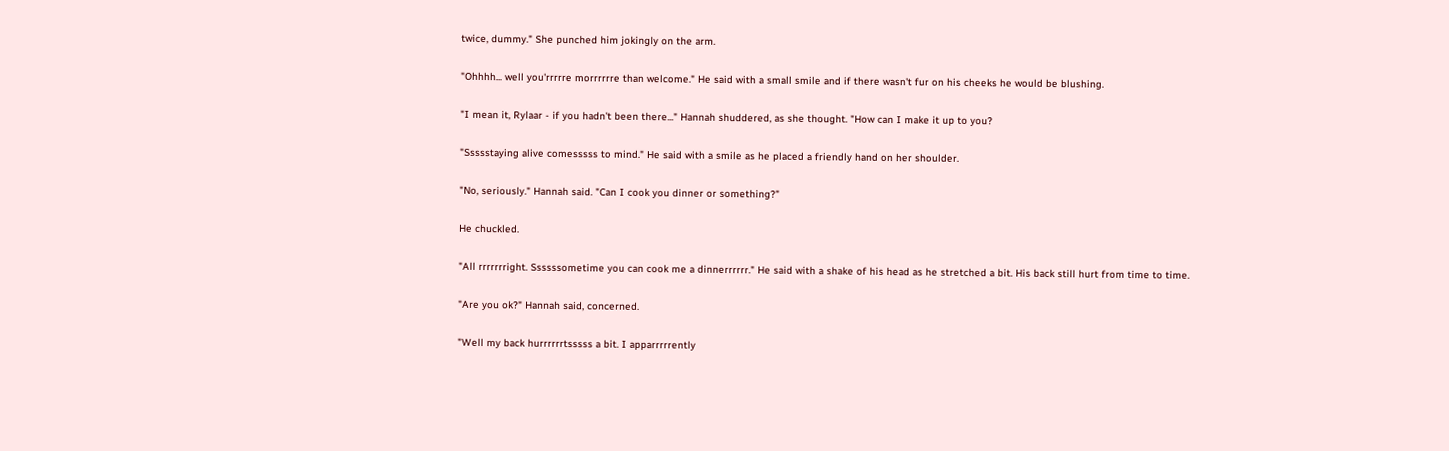twice, dummy." She punched him jokingly on the arm.

"Ohhhh... well you'rrrrre morrrrrre than welcome." He said with a small smile and if there wasn't fur on his cheeks he would be blushing.

"I mean it, Rylaar - if you hadn't been there..." Hannah shuddered, as she thought. "How can I make it up to you?

"Ssssstaying alive comesssss to mind." He said with a smile as he placed a friendly hand on her shoulder.

"No, seriously." Hannah said. "Can I cook you dinner or something?"

He chuckled.

"All rrrrrrright. Ssssssometime you can cook me a dinnerrrrrr." He said with a shake of his head as he stretched a bit. His back still hurt from time to time.

"Are you ok?" Hannah said, concerned.

"Well my back hurrrrrrtsssss a bit. I apparrrrrently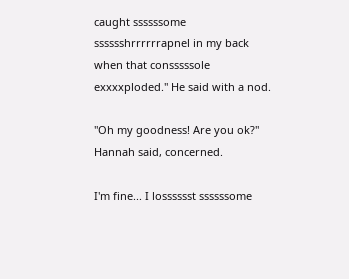caught ssssssome sssssshrrrrrrapnel in my back when that consssssole exxxxploded." He said with a nod.

"Oh my goodness! Are you ok?" Hannah said, concerned.

I'm fine... I losssssst ssssssome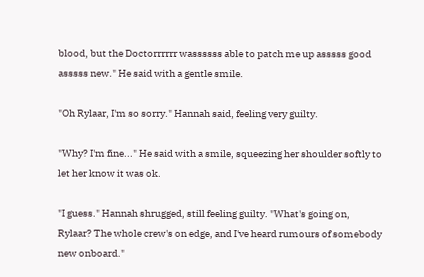blood, but the Doctorrrrrr wassssss able to patch me up asssss good asssss new." He said with a gentle smile.

"Oh Rylaar, I'm so sorry." Hannah said, feeling very guilty.

"Why? I'm fine..." He said with a smile, squeezing her shoulder softly to let her know it was ok.

"I guess." Hannah shrugged, still feeling guilty. "What's going on, Rylaar? The whole crew's on edge, and I've heard rumours of somebody new onboard."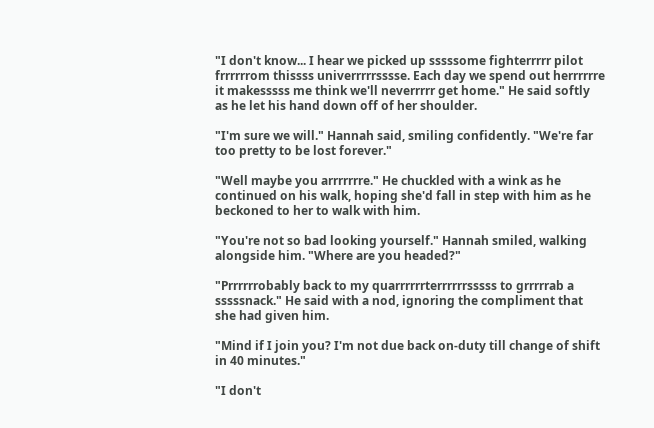"I don't know... I hear we picked up sssssome fighterrrrr pilot frrrrrrom thissss univerrrrrsssse. Each day we spend out herrrrrre it makesssss me think we'll neverrrrr get home." He said softly as he let his hand down off of her shoulder.

"I'm sure we will." Hannah said, smiling confidently. "We're far too pretty to be lost forever."

"Well maybe you arrrrrrre." He chuckled with a wink as he continued on his walk, hoping she'd fall in step with him as he beckoned to her to walk with him.

"You're not so bad looking yourself." Hannah smiled, walking alongside him. "Where are you headed?"

"Prrrrrrobably back to my quarrrrrrterrrrrrsssss to grrrrrab a sssssnack." He said with a nod, ignoring the compliment that she had given him.

"Mind if I join you? I'm not due back on-duty till change of shift in 40 minutes."

"I don't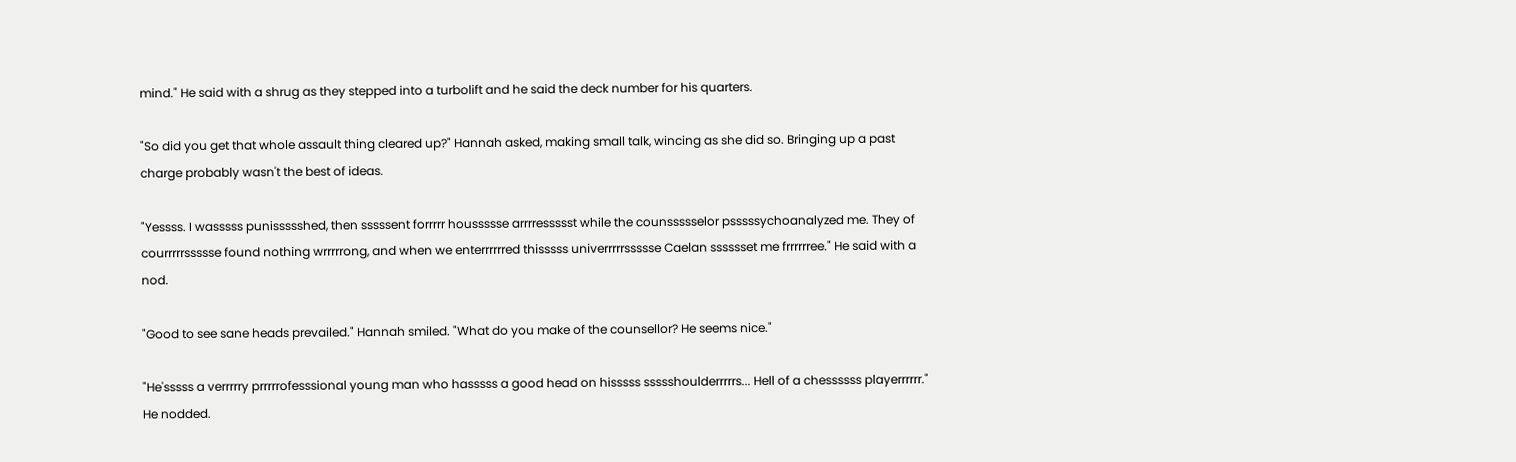mind." He said with a shrug as they stepped into a turbolift and he said the deck number for his quarters.

"So did you get that whole assault thing cleared up?" Hannah asked, making small talk, wincing as she did so. Bringing up a past charge probably wasn't the best of ideas.

"Yessss. I wasssss punissssshed, then sssssent forrrrr houssssse arrrressssst while the counssssselor psssssychoanalyzed me. They of courrrrrssssse found nothing wrrrrrong, and when we enterrrrrred thisssss univerrrrrssssse Caelan sssssset me frrrrrree." He said with a nod.

"Good to see sane heads prevailed." Hannah smiled. "What do you make of the counsellor? He seems nice."

"He'sssss a verrrrry prrrrrofesssional young man who hasssss a good head on hisssss ssssshoulderrrrrs... Hell of a chessssss playerrrrrr." He nodded.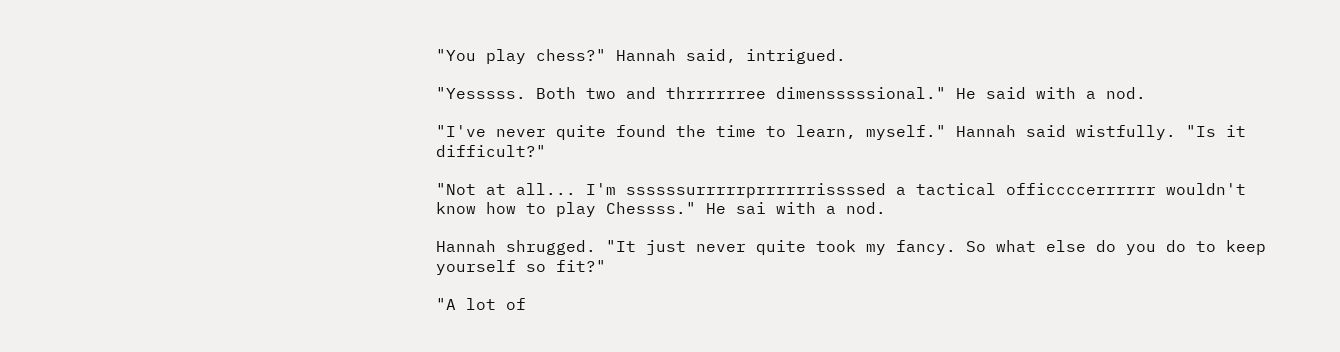"You play chess?" Hannah said, intrigued.

"Yesssss. Both two and thrrrrrree dimensssssional." He said with a nod.

"I've never quite found the time to learn, myself." Hannah said wistfully. "Is it difficult?"

"Not at all... I'm ssssssurrrrrprrrrrrissssed a tactical officcccerrrrrr wouldn't know how to play Chessss." He sai with a nod.

Hannah shrugged. "It just never quite took my fancy. So what else do you do to keep yourself so fit?"

"A lot of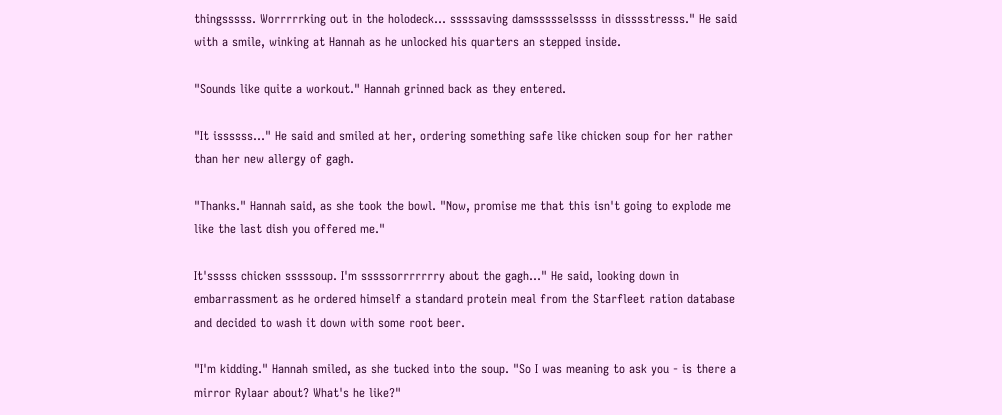thingsssss. Worrrrrking out in the holodeck... sssssaving damssssselssss in disssstresss." He said with a smile, winking at Hannah as he unlocked his quarters an stepped inside.

"Sounds like quite a workout." Hannah grinned back as they entered.

"It issssss..." He said and smiled at her, ordering something safe like chicken soup for her rather than her new allergy of gagh.

"Thanks." Hannah said, as she took the bowl. "Now, promise me that this isn't going to explode me like the last dish you offered me."

It'sssss chicken sssssoup. I'm sssssorrrrrrry about the gagh..." He said, looking down in embarrassment as he ordered himself a standard protein meal from the Starfleet ration database and decided to wash it down with some root beer.

"I'm kidding." Hannah smiled, as she tucked into the soup. "So I was meaning to ask you - is there a mirror Rylaar about? What's he like?"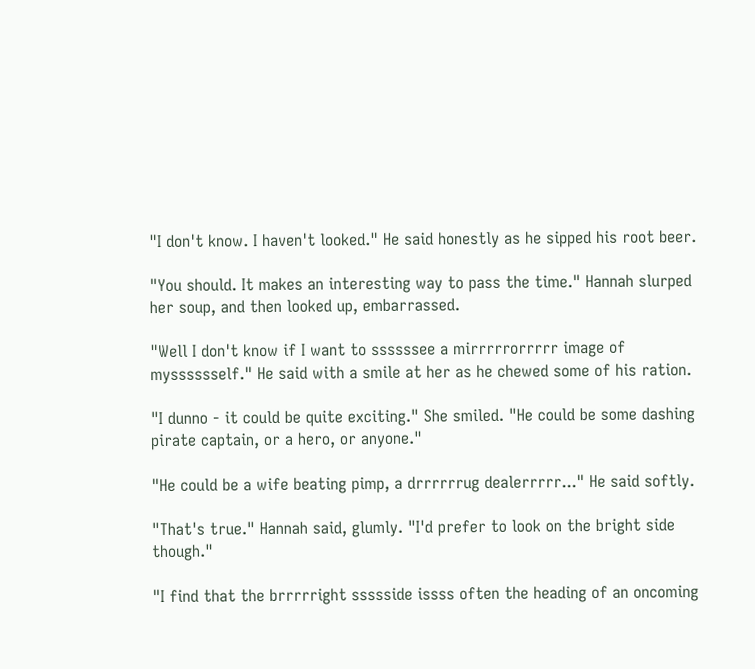"I don't know. I haven't looked." He said honestly as he sipped his root beer.

"You should. It makes an interesting way to pass the time." Hannah slurped her soup, and then looked up, embarrassed.

"Well I don't know if I want to ssssssee a mirrrrrorrrrr image of mysssssself." He said with a smile at her as he chewed some of his ration.

"I dunno - it could be quite exciting." She smiled. "He could be some dashing pirate captain, or a hero, or anyone."

"He could be a wife beating pimp, a drrrrrrug dealerrrrr..." He said softly.

"That's true." Hannah said, glumly. "I'd prefer to look on the bright side though."

"I find that the brrrrright ssssside issss often the heading of an oncoming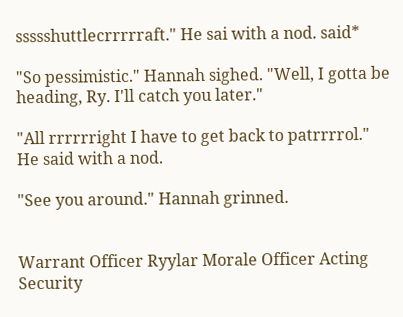ssssshuttlecrrrrraft." He sai with a nod. said*

"So pessimistic." Hannah sighed. "Well, I gotta be heading, Ry. I'll catch you later."

"All rrrrrright I have to get back to patrrrrol." He said with a nod.

"See you around." Hannah grinned.


Warrant Officer Ryylar Morale Officer Acting Security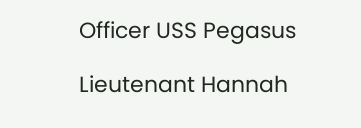Officer USS Pegasus

Lieutenant Hannah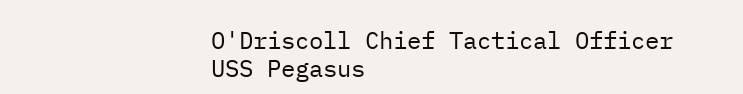O'Driscoll Chief Tactical Officer USS Pegasus